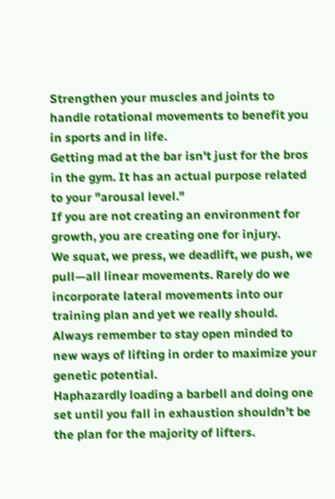Strengthen your muscles and joints to handle rotational movements to benefit you in sports and in life.
Getting mad at the bar isn't just for the bros in the gym. It has an actual purpose related to your "arousal level."
If you are not creating an environment for growth, you are creating one for injury.
We squat, we press, we deadlift, we push, we pull—all linear movements. Rarely do we incorporate lateral movements into our training plan and yet we really should.
Always remember to stay open minded to new ways of lifting in order to maximize your genetic potential.
Haphazardly loading a barbell and doing one set until you fall in exhaustion shouldn’t be the plan for the majority of lifters.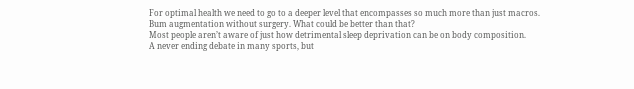For optimal health we need to go to a deeper level that encompasses so much more than just macros.
Bum augmentation without surgery. What could be better than that?
Most people aren’t aware of just how detrimental sleep deprivation can be on body composition.
A never ending debate in many sports, but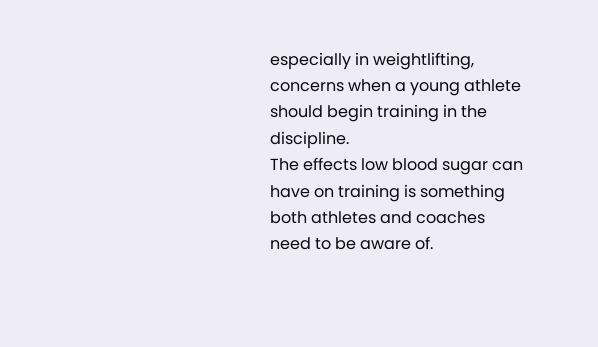especially in weightlifting, concerns when a young athlete should begin training in the discipline.
The effects low blood sugar can have on training is something both athletes and coaches need to be aware of.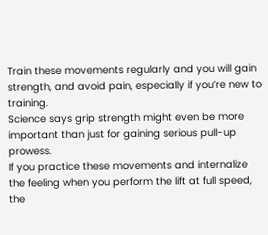Train these movements regularly and you will gain strength, and avoid pain, especially if you’re new to training.
Science says grip strength might even be more important than just for gaining serious pull-up prowess.
If you practice these movements and internalize the feeling when you perform the lift at full speed, the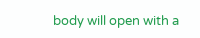body will open with a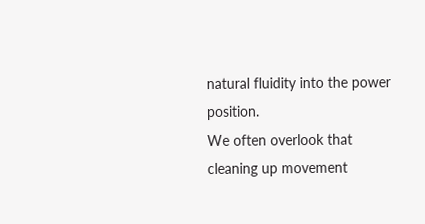natural fluidity into the power position.
We often overlook that cleaning up movement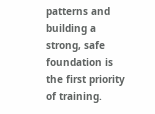patterns and building a strong, safe foundation is the first priority of training.